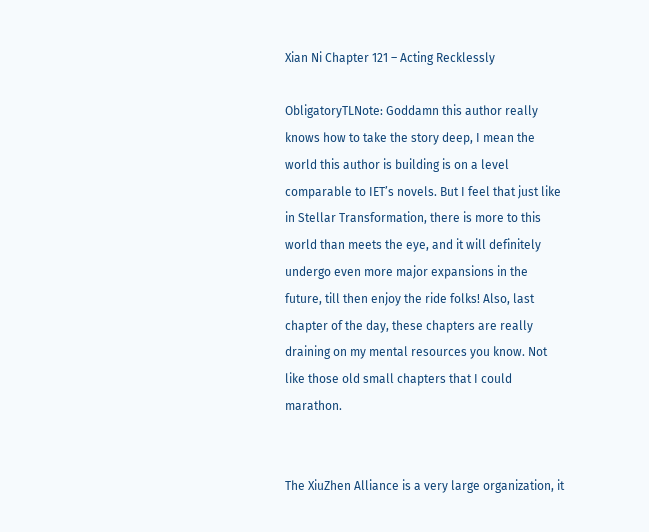Xian Ni Chapter 121 – Acting Recklessly

ObligatoryTLNote: Goddamn this author really knows how to take the story deep, I mean the world this author is building is on a level comparable to IET’s novels. But I feel that just like in Stellar Transformation, there is more to this world than meets the eye, and it will definitely undergo even more major expansions in the future, till then enjoy the ride folks! Also, last chapter of the day, these chapters are really draining on my mental resources you know. Not like those old small chapters that I could marathon.


The XiuZhen Alliance is a very large organization, it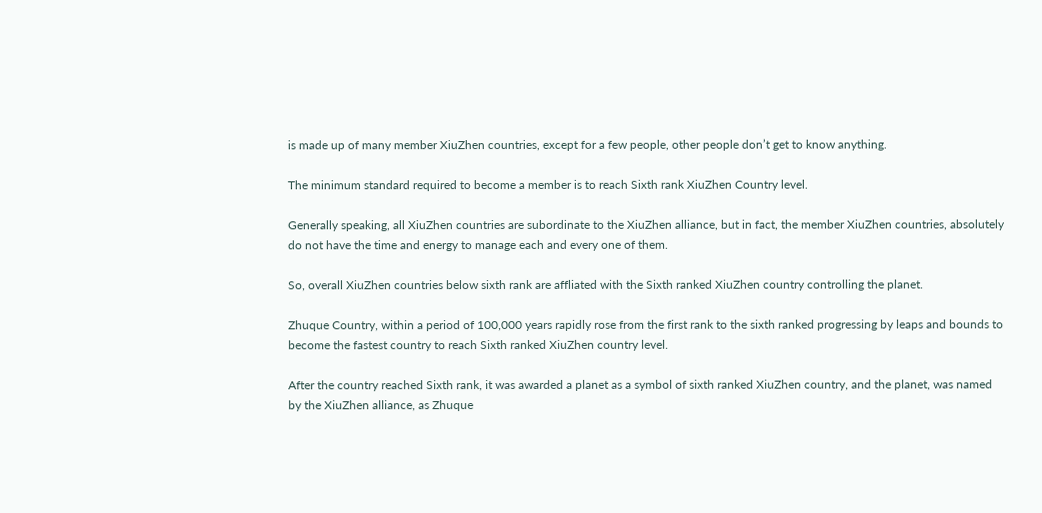is made up of many member XiuZhen countries, except for a few people, other people don’t get to know anything.

The minimum standard required to become a member is to reach Sixth rank XiuZhen Country level.

Generally speaking, all XiuZhen countries are subordinate to the XiuZhen alliance, but in fact, the member XiuZhen countries, absolutely do not have the time and energy to manage each and every one of them.

So, overall XiuZhen countries below sixth rank are affliated with the Sixth ranked XiuZhen country controlling the planet.

Zhuque Country, within a period of 100,000 years rapidly rose from the first rank to the sixth ranked progressing by leaps and bounds to become the fastest country to reach Sixth ranked XiuZhen country level.

After the country reached Sixth rank, it was awarded a planet as a symbol of sixth ranked XiuZhen country, and the planet, was named by the XiuZhen alliance, as Zhuque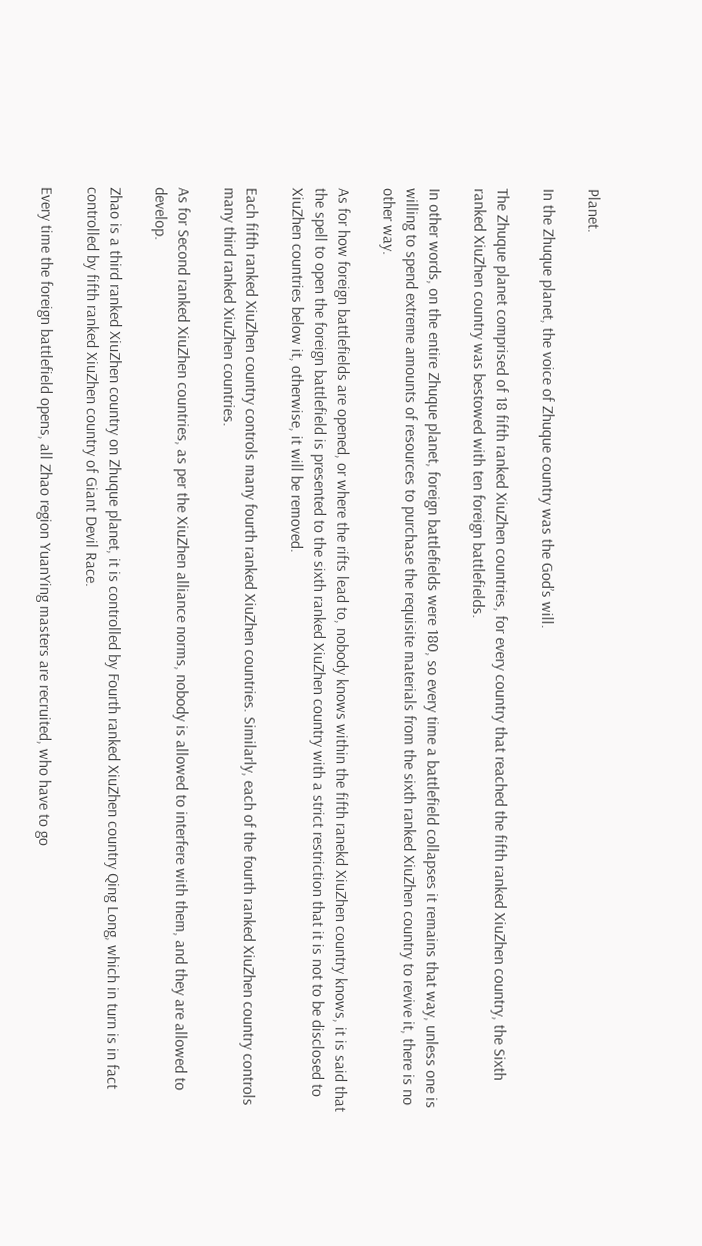Planet.

In the Zhuque planet, the voice of Zhuque country was the God’s will.

The Zhuque planet comprised of 18 fifth ranked XiuZhen countries, for every country that reached the fifth ranked XiuZhen country, the Sixth ranked XiuZhen country was bestowed with ten foreign battlefields.

In other words, on the entire Zhuque planet, foreign battlefields were 180, so every time a battlefield collapses it remains that way, unless one is willing to spend extreme amounts of resources to purchase the requisite materials from the sixth ranked XiuZhen country to revive it, there is no other way.

As for how foreign battlefields are opened, or where the rifts lead to, nobody knows within the fifth ranekd XiuZhen country knows, it is said that the spell to open the foreign battlefield is presented to the sixth ranked XiuZhen country with a strict restriction that it is not to be disclosed to XiuZhen countries below it, otherwise, it will be removed.

Each fifth ranked XiuZhen country controls many fourth ranked XiuZhen countries. Similarly, each of the fourth ranked XiuZhen country controls many third ranked XiuZhen countries.

As for Second ranked XiuZhen countries, as per the XiuZhen alliance norms, nobody is allowed to interfere with them, and they are allowed to develop.

Zhao is a third ranked XiuZhen country on Zhuque planet, it is controlled by Fourth ranked XiuZhen country Qing Long, which in turn is in fact controlled by fifth ranked XiuZhen country of Giant Devil Race.

Every time the foreign battlefield opens, all Zhao region YuanYing masters are recruited, who have to go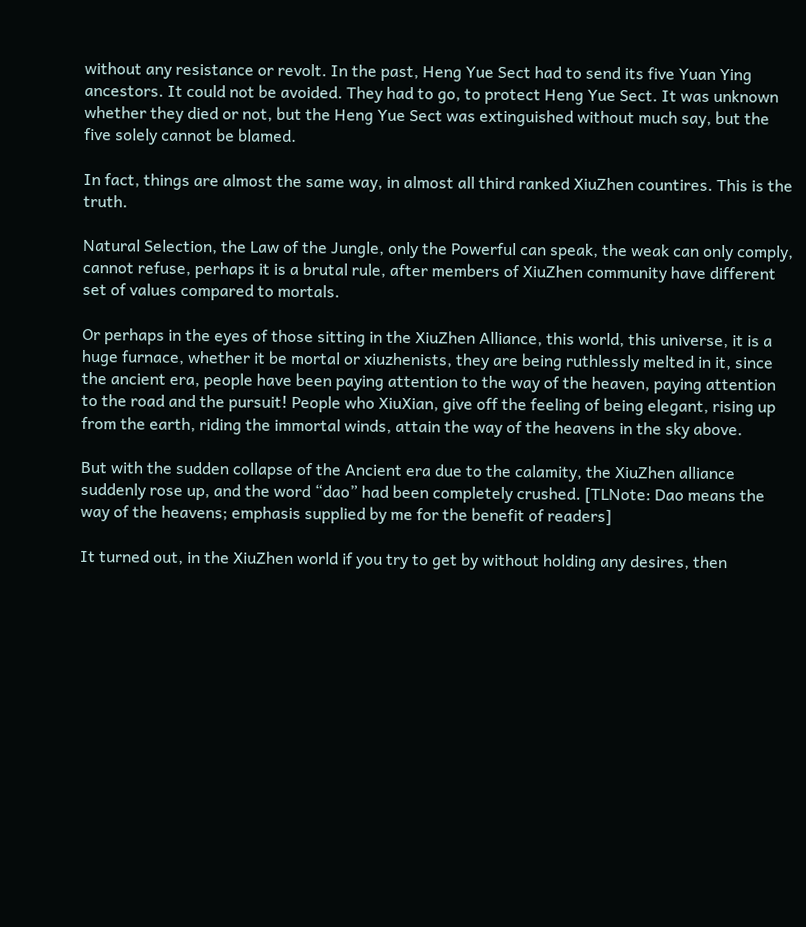without any resistance or revolt. In the past, Heng Yue Sect had to send its five Yuan Ying ancestors. It could not be avoided. They had to go, to protect Heng Yue Sect. It was unknown whether they died or not, but the Heng Yue Sect was extinguished without much say, but the five solely cannot be blamed.

In fact, things are almost the same way, in almost all third ranked XiuZhen countires. This is the truth.

Natural Selection, the Law of the Jungle, only the Powerful can speak, the weak can only comply, cannot refuse, perhaps it is a brutal rule, after members of XiuZhen community have different set of values compared to mortals.

Or perhaps in the eyes of those sitting in the XiuZhen Alliance, this world, this universe, it is a huge furnace, whether it be mortal or xiuzhenists, they are being ruthlessly melted in it, since the ancient era, people have been paying attention to the way of the heaven, paying attention to the road and the pursuit! People who XiuXian, give off the feeling of being elegant, rising up from the earth, riding the immortal winds, attain the way of the heavens in the sky above.

But with the sudden collapse of the Ancient era due to the calamity, the XiuZhen alliance suddenly rose up, and the word “dao” had been completely crushed. [TLNote: Dao means the way of the heavens; emphasis supplied by me for the benefit of readers]

It turned out, in the XiuZhen world if you try to get by without holding any desires, then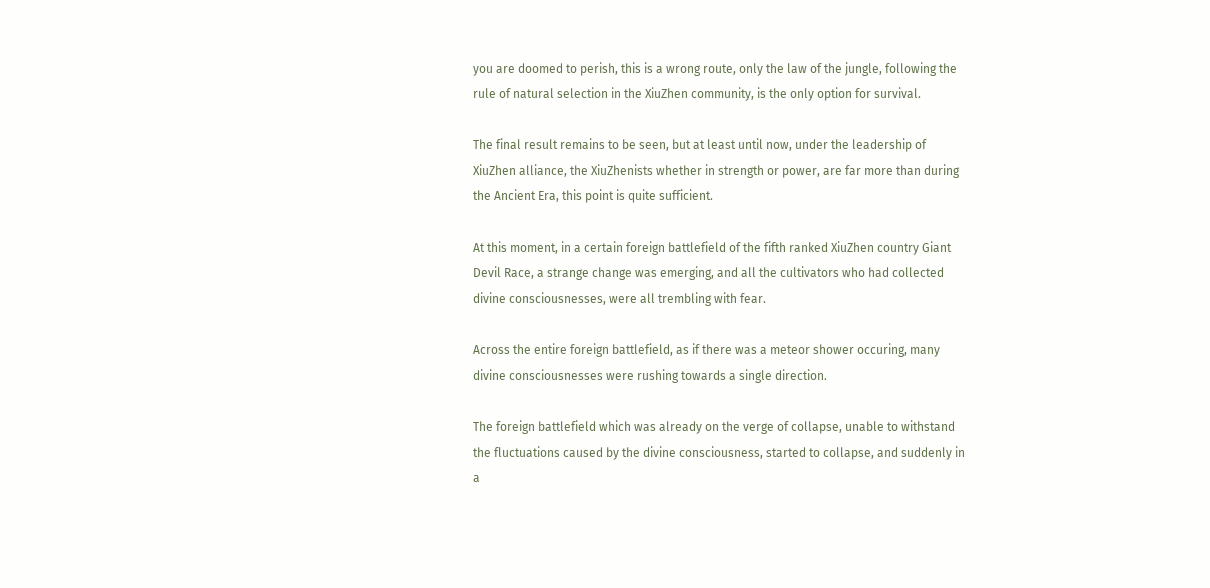you are doomed to perish, this is a wrong route, only the law of the jungle, following the rule of natural selection in the XiuZhen community, is the only option for survival.

The final result remains to be seen, but at least until now, under the leadership of XiuZhen alliance, the XiuZhenists whether in strength or power, are far more than during the Ancient Era, this point is quite sufficient.

At this moment, in a certain foreign battlefield of the fifth ranked XiuZhen country Giant Devil Race, a strange change was emerging, and all the cultivators who had collected divine consciousnesses, were all trembling with fear.

Across the entire foreign battlefield, as if there was a meteor shower occuring, many divine consciousnesses were rushing towards a single direction.

The foreign battlefield which was already on the verge of collapse, unable to withstand the fluctuations caused by the divine consciousness, started to collapse, and suddenly in a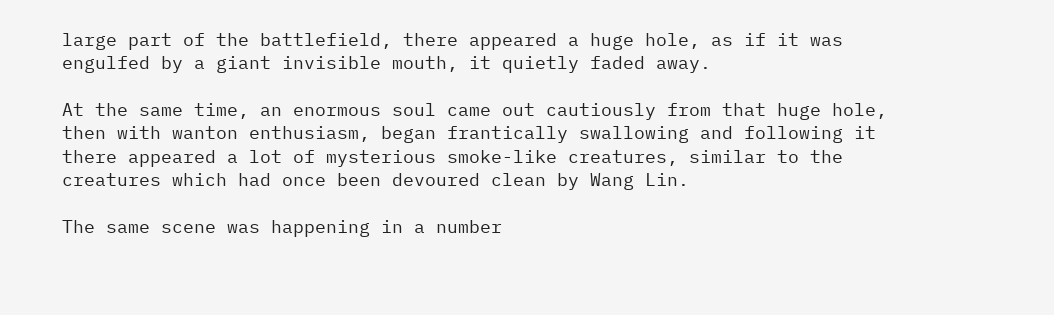large part of the battlefield, there appeared a huge hole, as if it was engulfed by a giant invisible mouth, it quietly faded away.

At the same time, an enormous soul came out cautiously from that huge hole, then with wanton enthusiasm, began frantically swallowing and following it there appeared a lot of mysterious smoke-like creatures, similar to the creatures which had once been devoured clean by Wang Lin.

The same scene was happening in a number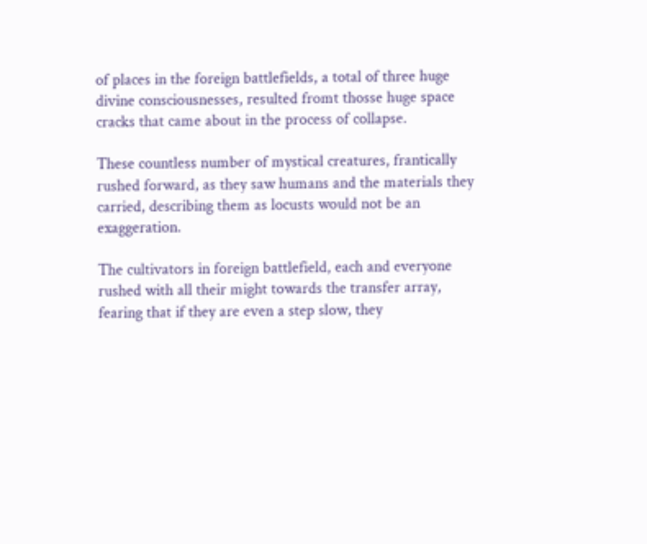of places in the foreign battlefields, a total of three huge divine consciousnesses, resulted fromt thosse huge space cracks that came about in the process of collapse.

These countless number of mystical creatures, frantically rushed forward, as they saw humans and the materials they carried, describing them as locusts would not be an exaggeration.

The cultivators in foreign battlefield, each and everyone rushed with all their might towards the transfer array, fearing that if they are even a step slow, they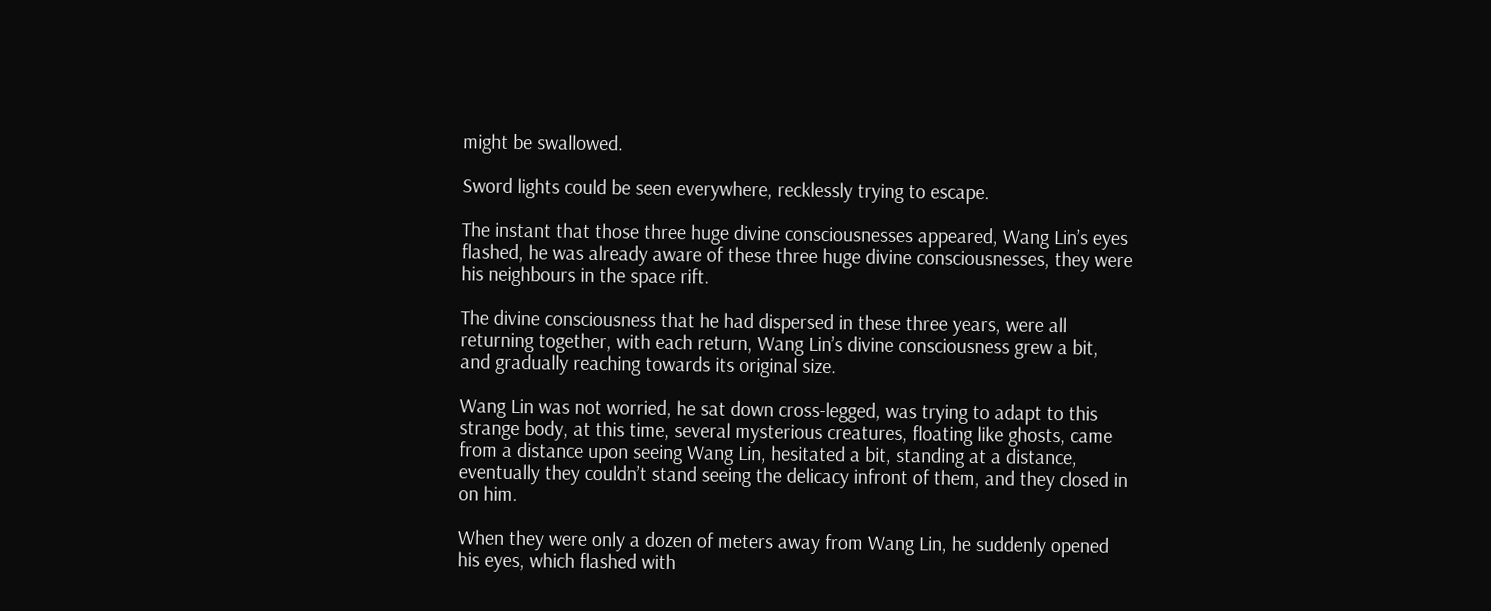might be swallowed.

Sword lights could be seen everywhere, recklessly trying to escape.

The instant that those three huge divine consciousnesses appeared, Wang Lin’s eyes flashed, he was already aware of these three huge divine consciousnesses, they were his neighbours in the space rift.

The divine consciousness that he had dispersed in these three years, were all returning together, with each return, Wang Lin’s divine consciousness grew a bit, and gradually reaching towards its original size.

Wang Lin was not worried, he sat down cross-legged, was trying to adapt to this strange body, at this time, several mysterious creatures, floating like ghosts, came from a distance upon seeing Wang Lin, hesitated a bit, standing at a distance, eventually they couldn’t stand seeing the delicacy infront of them, and they closed in on him.

When they were only a dozen of meters away from Wang Lin, he suddenly opened his eyes, which flashed with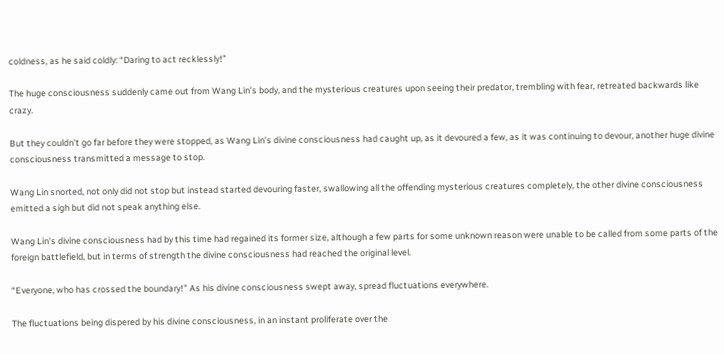coldness, as he said coldly: “Daring to act recklessly!”

The huge consciousness suddenly came out from Wang Lin’s body, and the mysterious creatures upon seeing their predator, trembling with fear, retreated backwards like crazy.

But they couldn’t go far before they were stopped, as Wang Lin’s divine consciousness had caught up, as it devoured a few, as it was continuing to devour, another huge divine consciousness transmitted a message to stop.

Wang Lin snorted, not only did not stop but instead started devouring faster, swallowing all the offending mysterious creatures completely, the other divine consciousness emitted a sigh but did not speak anything else.

Wang Lin’s divine consciousness had by this time had regained its former size, although a few parts for some unknown reason were unable to be called from some parts of the foreign battlefield, but in terms of strength the divine consciousness had reached the original level.

“Everyone, who has crossed the boundary!” As his divine consciousness swept away, spread fluctuations everywhere.

The fluctuations being dispered by his divine consciousness, in an instant proliferate over the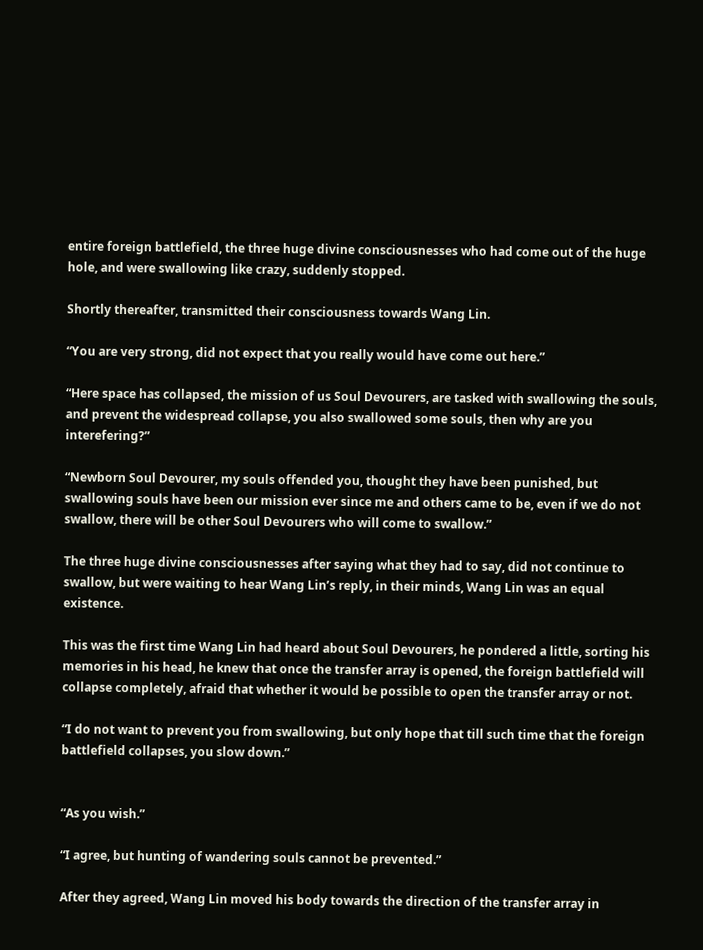entire foreign battlefield, the three huge divine consciousnesses who had come out of the huge hole, and were swallowing like crazy, suddenly stopped.

Shortly thereafter, transmitted their consciousness towards Wang Lin.

“You are very strong, did not expect that you really would have come out here.”

“Here space has collapsed, the mission of us Soul Devourers, are tasked with swallowing the souls, and prevent the widespread collapse, you also swallowed some souls, then why are you interefering?”

“Newborn Soul Devourer, my souls offended you, thought they have been punished, but swallowing souls have been our mission ever since me and others came to be, even if we do not swallow, there will be other Soul Devourers who will come to swallow.”

The three huge divine consciousnesses after saying what they had to say, did not continue to swallow, but were waiting to hear Wang Lin’s reply, in their minds, Wang Lin was an equal existence.

This was the first time Wang Lin had heard about Soul Devourers, he pondered a little, sorting his memories in his head, he knew that once the transfer array is opened, the foreign battlefield will collapse completely, afraid that whether it would be possible to open the transfer array or not.

“I do not want to prevent you from swallowing, but only hope that till such time that the foreign battlefield collapses, you slow down.”


“As you wish.”

“I agree, but hunting of wandering souls cannot be prevented.”

After they agreed, Wang Lin moved his body towards the direction of the transfer array in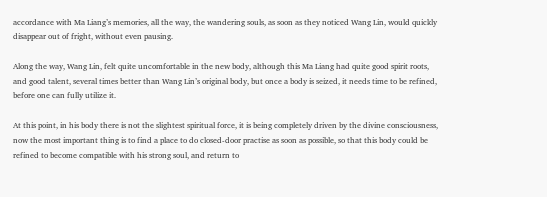accordance with Ma Liang’s memories, all the way, the wandering souls, as soon as they noticed Wang Lin, would quickly disappear out of fright, without even pausing.

Along the way, Wang Lin, felt quite uncomfortable in the new body, although this Ma Liang had quite good spirit roots, and good talent, several times better than Wang Lin’s original body, but once a body is seized, it needs time to be refined, before one can fully utilize it.

At this point, in his body there is not the slightest spiritual force, it is being completely driven by the divine consciousness, now the most important thing is to find a place to do closed-door practise as soon as possible, so that this body could be refined to become compatible with his strong soul, and return to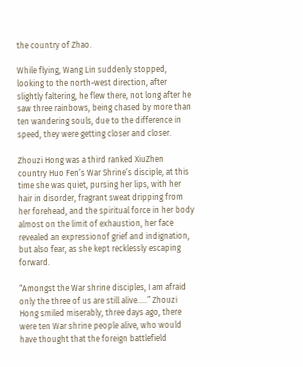the country of Zhao.

While flying, Wang Lin suddenly stopped, looking to the north-west direction, after slightly faltering, he flew there, not long after he saw three rainbows, being chased by more than ten wandering souls, due to the difference in speed, they were getting closer and closer.

Zhouzi Hong was a third ranked XiuZhen country Huo Fen’s War Shrine’s disciple, at this time she was quiet, pursing her lips, with her hair in disorder, fragrant sweat dripping from her forehead, and the spiritual force in her body almost on the limit of exhaustion, her face revealed an expressionof grief and indignation, but also fear, as she kept recklessly escaping forward.

“Amongst the War shrine disciples, I am afraid only the three of us are still alive…..” Zhouzi Hong smiled miserably, three days ago, there were ten War shrine people alive, who would have thought that the foreign battlefield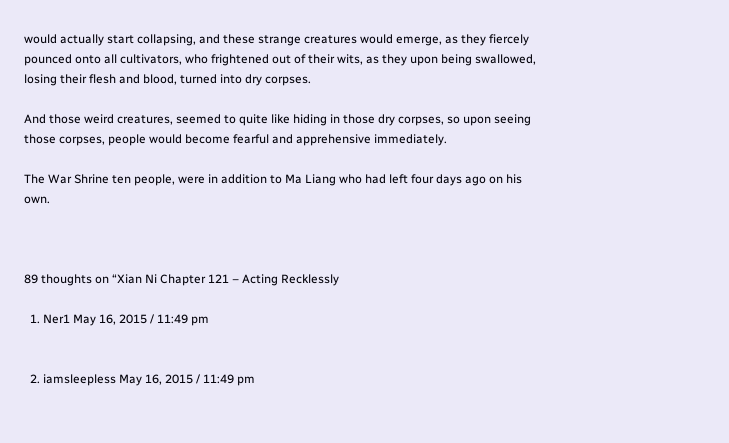would actually start collapsing, and these strange creatures would emerge, as they fiercely pounced onto all cultivators, who frightened out of their wits, as they upon being swallowed, losing their flesh and blood, turned into dry corpses.

And those weird creatures, seemed to quite like hiding in those dry corpses, so upon seeing those corpses, people would become fearful and apprehensive immediately.

The War Shrine ten people, were in addition to Ma Liang who had left four days ago on his own.



89 thoughts on “Xian Ni Chapter 121 – Acting Recklessly

  1. Ner1 May 16, 2015 / 11:49 pm


  2. iamsleepless May 16, 2015 / 11:49 pm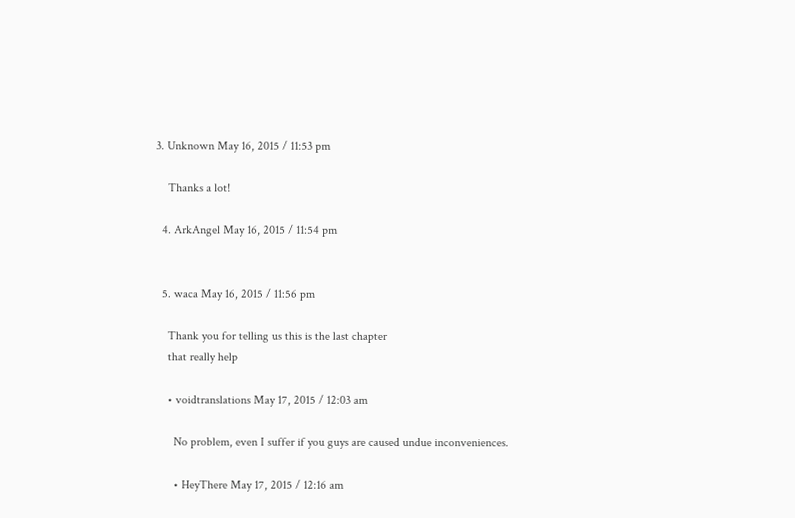3. Unknown May 16, 2015 / 11:53 pm

    Thanks a lot!

  4. ArkAngel May 16, 2015 / 11:54 pm


  5. waca May 16, 2015 / 11:56 pm

    Thank you for telling us this is the last chapter
    that really help

    • voidtranslations May 17, 2015 / 12:03 am

      No problem, even I suffer if you guys are caused undue inconveniences.

      • HeyThere May 17, 2015 / 12:16 am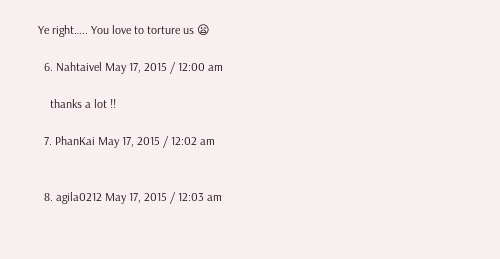Ye right….. You love to torture us 😦

  6. Nahtaivel May 17, 2015 / 12:00 am

    thanks a lot !!

  7. PhanKai May 17, 2015 / 12:02 am


  8. agila0212 May 17, 2015 / 12:03 am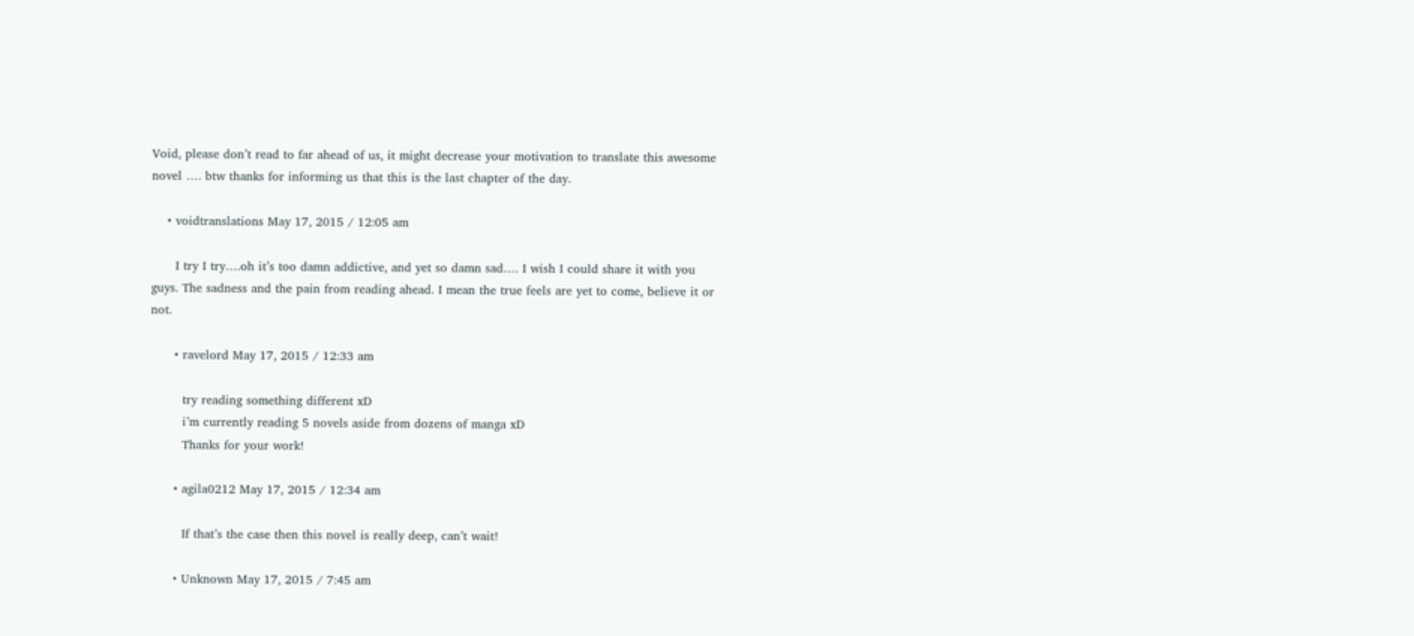Void, please don’t read to far ahead of us, it might decrease your motivation to translate this awesome novel …. btw thanks for informing us that this is the last chapter of the day.

    • voidtranslations May 17, 2015 / 12:05 am

      I try I try….oh it’s too damn addictive, and yet so damn sad…. I wish I could share it with you guys. The sadness and the pain from reading ahead. I mean the true feels are yet to come, believe it or not.

      • ravelord May 17, 2015 / 12:33 am

        try reading something different xD
        i’m currently reading 5 novels aside from dozens of manga xD
        Thanks for your work!

      • agila0212 May 17, 2015 / 12:34 am

        If that’s the case then this novel is really deep, can’t wait!

      • Unknown May 17, 2015 / 7:45 am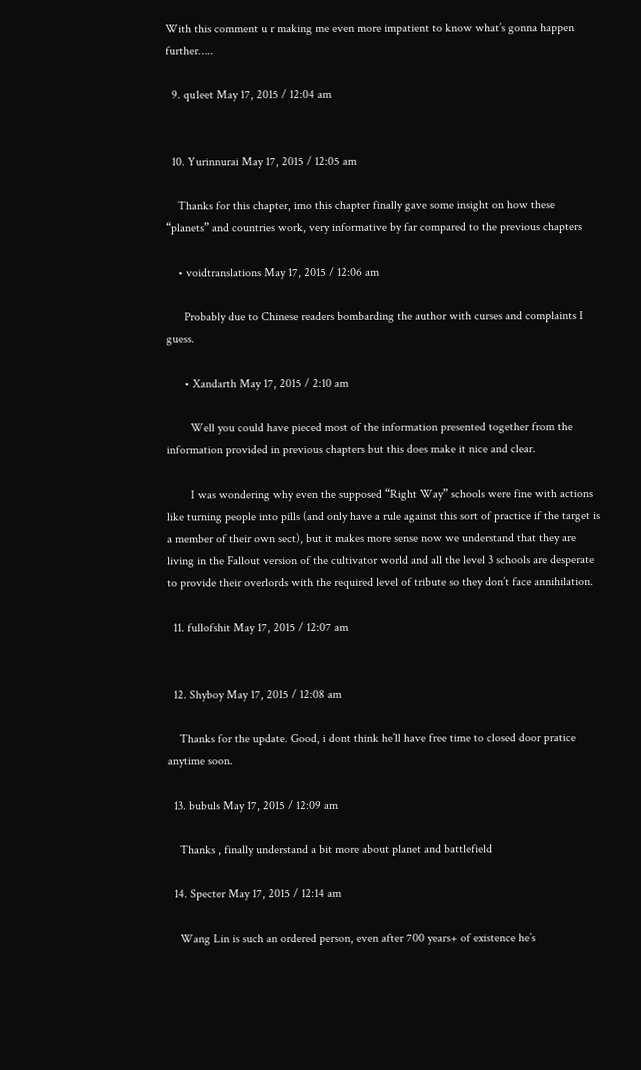With this comment u r making me even more impatient to know what’s gonna happen further…..

  9. qu1eet May 17, 2015 / 12:04 am


  10. Yurinnurai May 17, 2015 / 12:05 am

    Thanks for this chapter, imo this chapter finally gave some insight on how these “planets” and countries work, very informative by far compared to the previous chapters

    • voidtranslations May 17, 2015 / 12:06 am

      Probably due to Chinese readers bombarding the author with curses and complaints I guess.

      • Xandarth May 17, 2015 / 2:10 am

        Well you could have pieced most of the information presented together from the information provided in previous chapters but this does make it nice and clear.

        I was wondering why even the supposed “Right Way” schools were fine with actions like turning people into pills (and only have a rule against this sort of practice if the target is a member of their own sect), but it makes more sense now we understand that they are living in the Fallout version of the cultivator world and all the level 3 schools are desperate to provide their overlords with the required level of tribute so they don’t face annihilation.

  11. fullofshit May 17, 2015 / 12:07 am


  12. Shyboy May 17, 2015 / 12:08 am

    Thanks for the update. Good, i dont think he’ll have free time to closed door pratice anytime soon.

  13. bubuls May 17, 2015 / 12:09 am

    Thanks , finally understand a bit more about planet and battlefield

  14. Specter May 17, 2015 / 12:14 am

    Wang Lin is such an ordered person, even after 700 years+ of existence he’s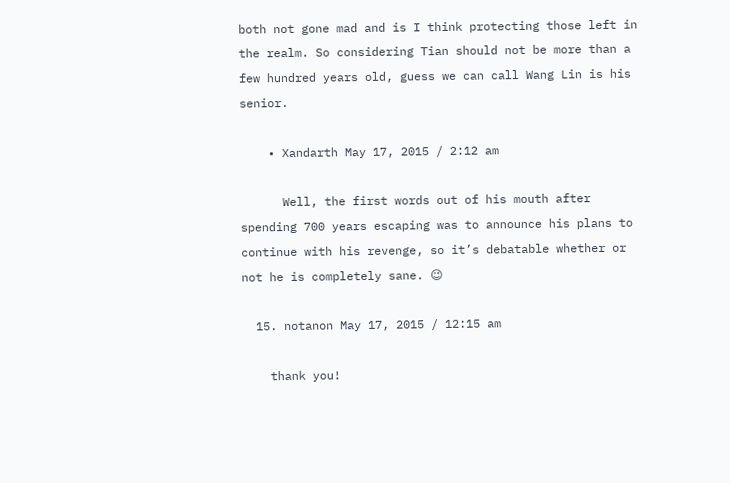both not gone mad and is I think protecting those left in the realm. So considering Tian should not be more than a few hundred years old, guess we can call Wang Lin is his senior.

    • Xandarth May 17, 2015 / 2:12 am

      Well, the first words out of his mouth after spending 700 years escaping was to announce his plans to continue with his revenge, so it’s debatable whether or not he is completely sane. 😉

  15. notanon May 17, 2015 / 12:15 am

    thank you!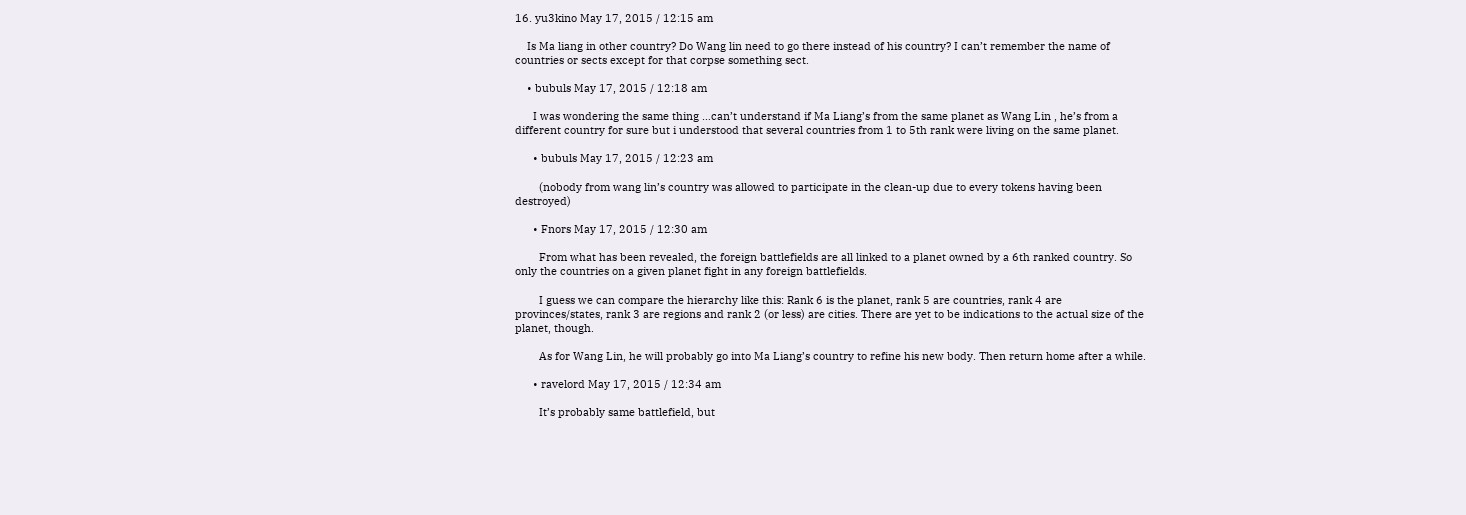16. yu3kino May 17, 2015 / 12:15 am

    Is Ma liang in other country? Do Wang lin need to go there instead of his country? I can’t remember the name of countries or sects except for that corpse something sect.

    • bubuls May 17, 2015 / 12:18 am

      I was wondering the same thing …can’t understand if Ma Liang’s from the same planet as Wang Lin , he’s from a different country for sure but i understood that several countries from 1 to 5th rank were living on the same planet.

      • bubuls May 17, 2015 / 12:23 am

        (nobody from wang lin’s country was allowed to participate in the clean-up due to every tokens having been destroyed)

      • Fnors May 17, 2015 / 12:30 am

        From what has been revealed, the foreign battlefields are all linked to a planet owned by a 6th ranked country. So only the countries on a given planet fight in any foreign battlefields.

        I guess we can compare the hierarchy like this: Rank 6 is the planet, rank 5 are countries, rank 4 are provinces/states, rank 3 are regions and rank 2 (or less) are cities. There are yet to be indications to the actual size of the planet, though.

        As for Wang Lin, he will probably go into Ma Liang’s country to refine his new body. Then return home after a while.

      • ravelord May 17, 2015 / 12:34 am

        It’s probably same battlefield, but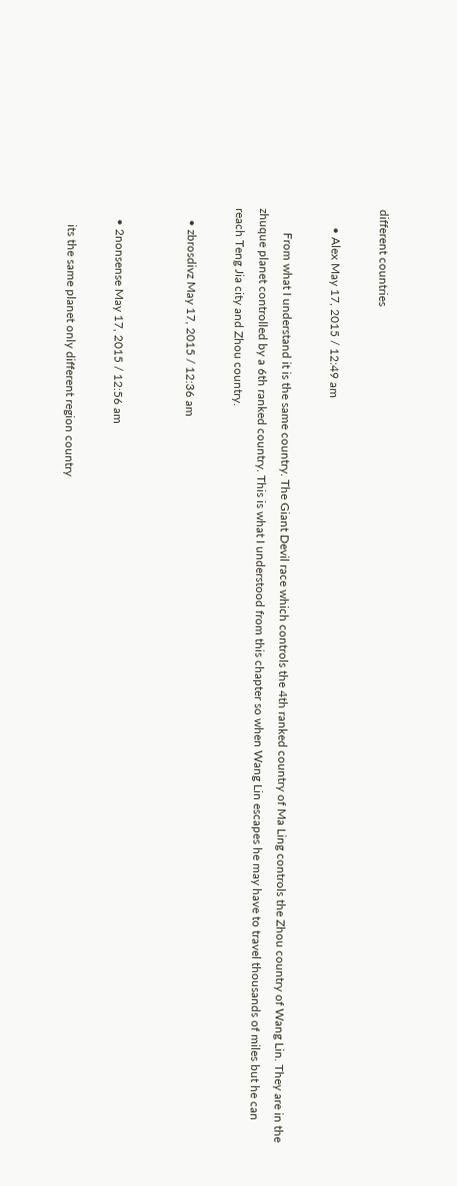different countries

      • Alex May 17, 2015 / 12:49 am

        From what I understand it is the same country. The Giant Devil race which controls the 4th ranked country of Ma Ling controls the Zhou country of Wang Lin. They are in the zhuque planet controlled by a 6th ranked country. This is what I understood from this chapter so when Wang Lin escapes he may have to travel thousands of miles but he can reach Teng Jia city and Zhou country.

    • zbrosdivz May 17, 2015 / 12:36 am


    • 2nonsense May 17, 2015 / 12:56 am

      its the same planet only different region country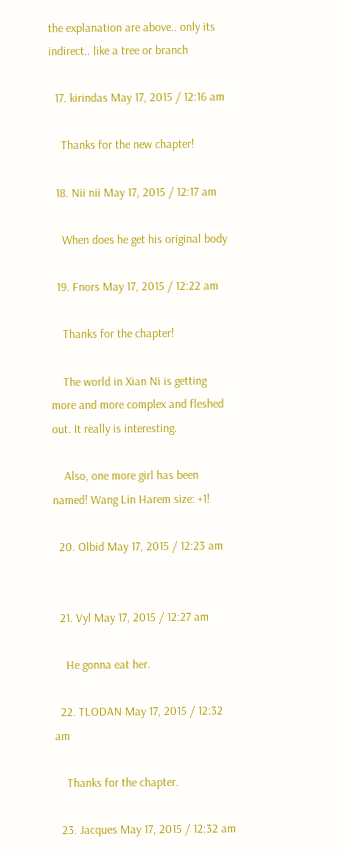the explanation are above.. only its indirect.. like a tree or branch

  17. kirindas May 17, 2015 / 12:16 am

    Thanks for the new chapter!

  18. Nii nii May 17, 2015 / 12:17 am

    When does he get his original body

  19. Fnors May 17, 2015 / 12:22 am

    Thanks for the chapter!

    The world in Xian Ni is getting more and more complex and fleshed out. It really is interesting.

    Also, one more girl has been named! Wang Lin Harem size: +1!

  20. Olbid May 17, 2015 / 12:23 am


  21. Vyl May 17, 2015 / 12:27 am

    He gonna eat her.

  22. TLODAN May 17, 2015 / 12:32 am

    Thanks for the chapter.

  23. Jacques May 17, 2015 / 12:32 am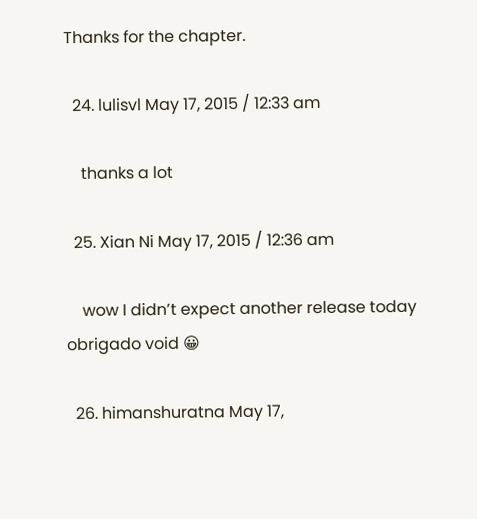Thanks for the chapter.

  24. lulisvl May 17, 2015 / 12:33 am

    thanks a lot

  25. Xian Ni May 17, 2015 / 12:36 am

    wow I didn’t expect another release today obrigado void 😀

  26. himanshuratna May 17,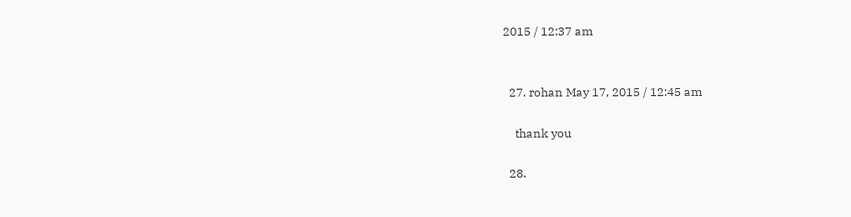2015 / 12:37 am


  27. rohan May 17, 2015 / 12:45 am

    thank you

  28.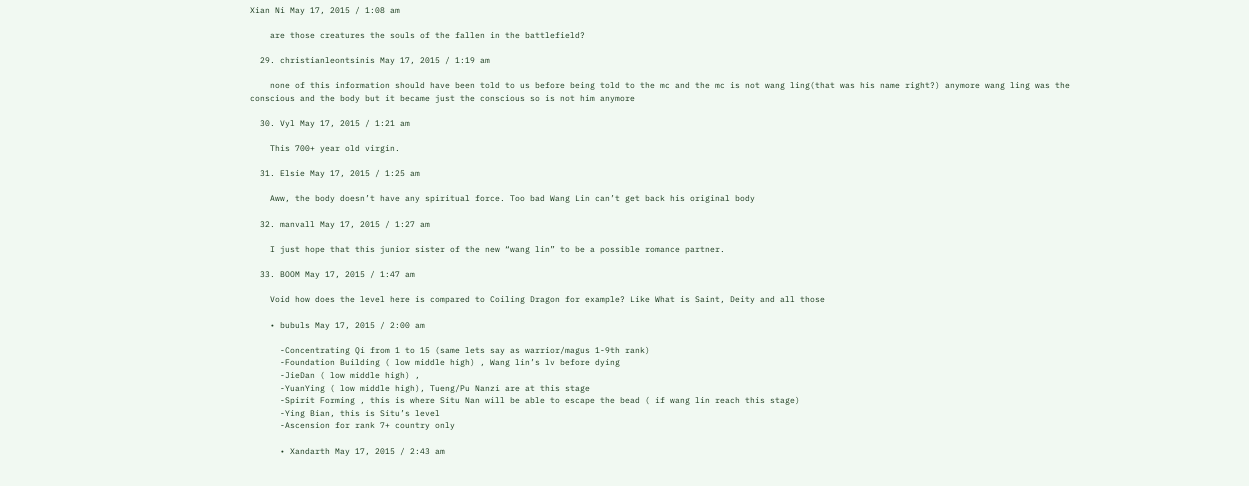Xian Ni May 17, 2015 / 1:08 am

    are those creatures the souls of the fallen in the battlefield?

  29. christianleontsinis May 17, 2015 / 1:19 am

    none of this information should have been told to us before being told to the mc and the mc is not wang ling(that was his name right?) anymore wang ling was the conscious and the body but it became just the conscious so is not him anymore

  30. Vyl May 17, 2015 / 1:21 am

    This 700+ year old virgin.

  31. Elsie May 17, 2015 / 1:25 am

    Aww, the body doesn’t have any spiritual force. Too bad Wang Lin can’t get back his original body

  32. manvall May 17, 2015 / 1:27 am

    I just hope that this junior sister of the new “wang lin” to be a possible romance partner.

  33. BOOM May 17, 2015 / 1:47 am

    Void how does the level here is compared to Coiling Dragon for example? Like What is Saint, Deity and all those

    • bubuls May 17, 2015 / 2:00 am

      -Concentrating Qi from 1 to 15 (same lets say as warrior/magus 1-9th rank)
      -Foundation Building ( low middle high) , Wang lin’s lv before dying
      -JieDan ( low middle high) ,
      -YuanYing ( low middle high), Tueng/Pu Nanzi are at this stage
      -Spirit Forming , this is where Situ Nan will be able to escape the bead ( if wang lin reach this stage)
      -Ying Bian, this is Situ’s level
      -Ascension for rank 7+ country only

      • Xandarth May 17, 2015 / 2:43 am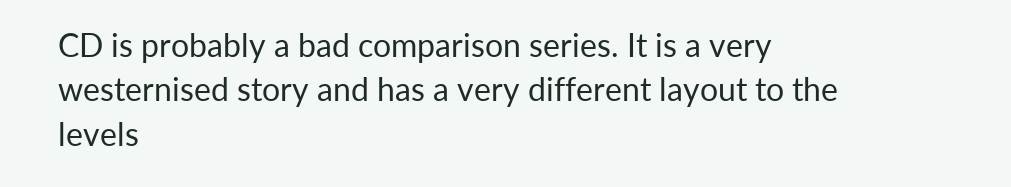CD is probably a bad comparison series. It is a very westernised story and has a very different layout to the levels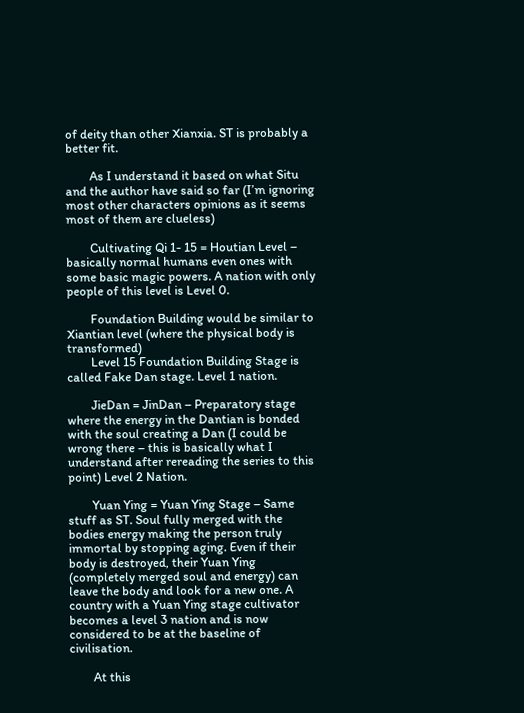of deity than other Xianxia. ST is probably a better fit.

        As I understand it based on what Situ and the author have said so far (I’m ignoring most other characters opinions as it seems most of them are clueless)

        Cultivating Qi 1- 15 = Houtian Level – basically normal humans even ones with some basic magic powers. A nation with only people of this level is Level 0.

        Foundation Building would be similar to Xiantian level (where the physical body is transformed)
        Level 15 Foundation Building Stage is called Fake Dan stage. Level 1 nation.

        JieDan = JinDan – Preparatory stage where the energy in the Dantian is bonded with the soul creating a Dan (I could be wrong there – this is basically what I understand after rereading the series to this point) Level 2 Nation.

        Yuan Ying = Yuan Ying Stage – Same stuff as ST. Soul fully merged with the bodies energy making the person truly immortal by stopping aging. Even if their body is destroyed, their Yuan Ying (completely merged soul and energy) can leave the body and look for a new one. A country with a Yuan Ying stage cultivator becomes a level 3 nation and is now considered to be at the baseline of civilisation.

        At this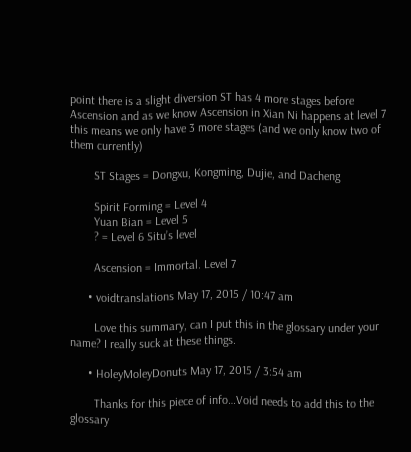point there is a slight diversion ST has 4 more stages before Ascension and as we know Ascension in Xian Ni happens at level 7 this means we only have 3 more stages (and we only know two of them currently)

        ST Stages = Dongxu, Kongming, Dujie, and Dacheng

        Spirit Forming = Level 4
        Yuan Bian = Level 5
        ? = Level 6 Situ’s level

        Ascension = Immortal. Level 7

      • voidtranslations May 17, 2015 / 10:47 am

        Love this summary, can I put this in the glossary under your name? I really suck at these things.

      • HoleyMoleyDonuts May 17, 2015 / 3:54 am

        Thanks for this piece of info…Void needs to add this to the glossary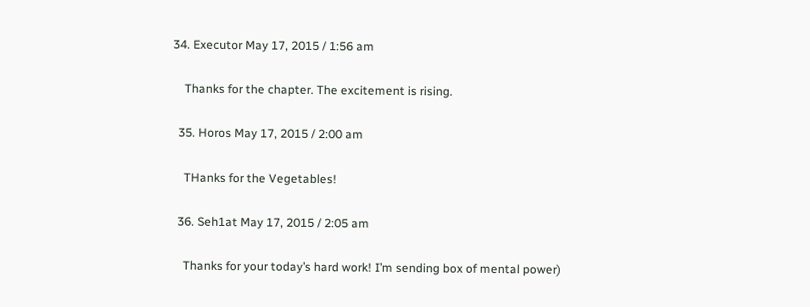34. Executor May 17, 2015 / 1:56 am

    Thanks for the chapter. The excitement is rising.

  35. Horos May 17, 2015 / 2:00 am

    THanks for the Vegetables!

  36. Seh1at May 17, 2015 / 2:05 am

    Thanks for your today’s hard work! I’m sending box of mental power)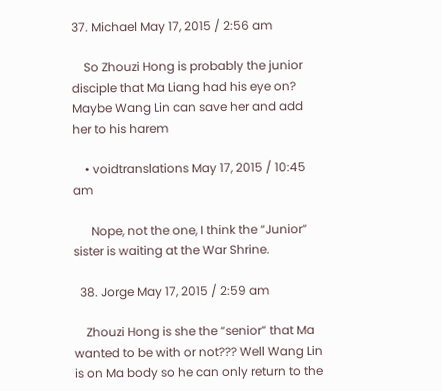37. Michael May 17, 2015 / 2:56 am

    So Zhouzi Hong is probably the junior disciple that Ma Liang had his eye on? Maybe Wang Lin can save her and add her to his harem

    • voidtranslations May 17, 2015 / 10:45 am

      Nope, not the one, I think the “Junior” sister is waiting at the War Shrine.

  38. Jorge May 17, 2015 / 2:59 am

    Zhouzi Hong is she the “senior” that Ma wanted to be with or not??? Well Wang Lin is on Ma body so he can only return to the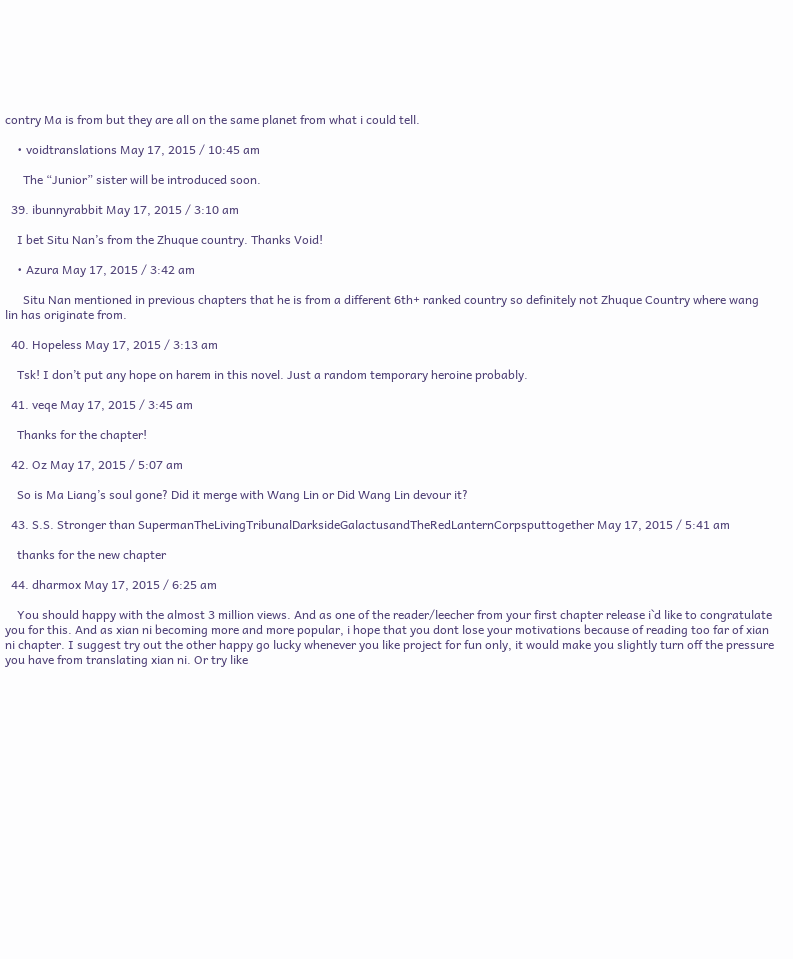contry Ma is from but they are all on the same planet from what i could tell.

    • voidtranslations May 17, 2015 / 10:45 am

      The “Junior” sister will be introduced soon.

  39. ibunnyrabbit May 17, 2015 / 3:10 am

    I bet Situ Nan’s from the Zhuque country. Thanks Void!

    • Azura May 17, 2015 / 3:42 am

      Situ Nan mentioned in previous chapters that he is from a different 6th+ ranked country so definitely not Zhuque Country where wang lin has originate from.

  40. Hopeless May 17, 2015 / 3:13 am

    Tsk! I don’t put any hope on harem in this novel. Just a random temporary heroine probably.

  41. veqe May 17, 2015 / 3:45 am

    Thanks for the chapter!

  42. Oz May 17, 2015 / 5:07 am

    So is Ma Liang’s soul gone? Did it merge with Wang Lin or Did Wang Lin devour it?

  43. S.S. Stronger than SupermanTheLivingTribunalDarksideGalactusandTheRedLanternCorpsputtogether May 17, 2015 / 5:41 am

    thanks for the new chapter

  44. dharmox May 17, 2015 / 6:25 am

    You should happy with the almost 3 million views. And as one of the reader/leecher from your first chapter release i`d like to congratulate you for this. And as xian ni becoming more and more popular, i hope that you dont lose your motivations because of reading too far of xian ni chapter. I suggest try out the other happy go lucky whenever you like project for fun only, it would make you slightly turn off the pressure you have from translating xian ni. Or try like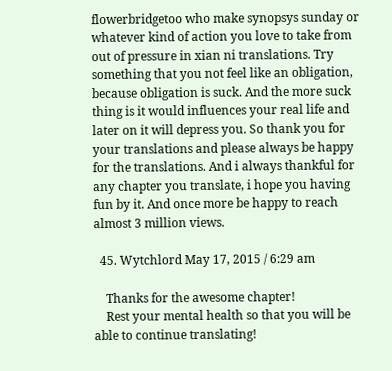flowerbridgetoo who make synopsys sunday or whatever kind of action you love to take from out of pressure in xian ni translations. Try something that you not feel like an obligation, because obligation is suck. And the more suck thing is it would influences your real life and later on it will depress you. So thank you for your translations and please always be happy for the translations. And i always thankful for any chapter you translate, i hope you having fun by it. And once more be happy to reach almost 3 million views.

  45. Wytchlord May 17, 2015 / 6:29 am

    Thanks for the awesome chapter!
    Rest your mental health so that you will be able to continue translating!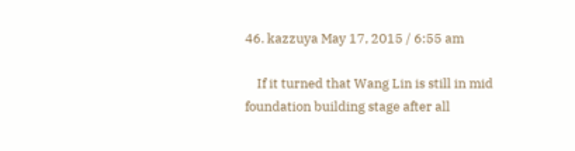46. kazzuya May 17, 2015 / 6:55 am

    If it turned that Wang Lin is still in mid foundation building stage after all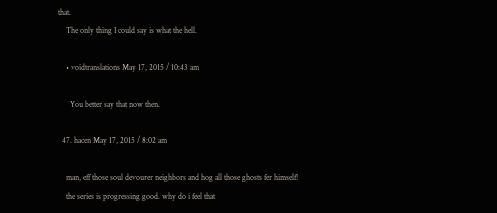that.
    The only thing I could say is what the hell.

    • voidtranslations May 17, 2015 / 10:43 am

      You better say that now then.

  47. hacen May 17, 2015 / 8:02 am

    man, eff those soul devourer neighbors and hog all those ghosts fer himself!
    the series is progressing good. why do i feel that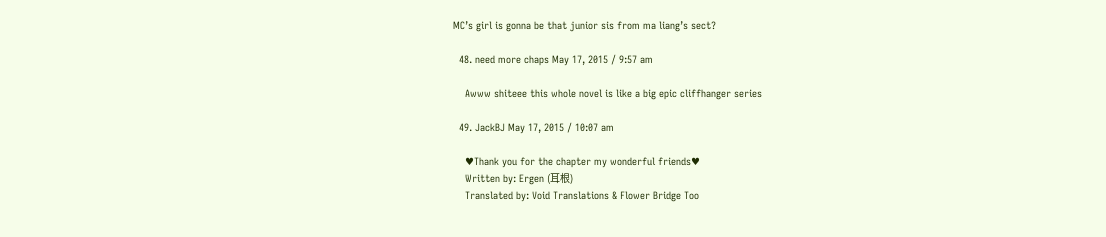MC’s girl is gonna be that junior sis from ma liang’s sect?

  48. need more chaps May 17, 2015 / 9:57 am

    Awww shiteee this whole novel is like a big epic cliffhanger series

  49. JackBJ May 17, 2015 / 10:07 am

    ♥Thank you for the chapter my wonderful friends♥
    Written by: Ergen (耳根)
    Translated by: Void Translations & Flower Bridge Too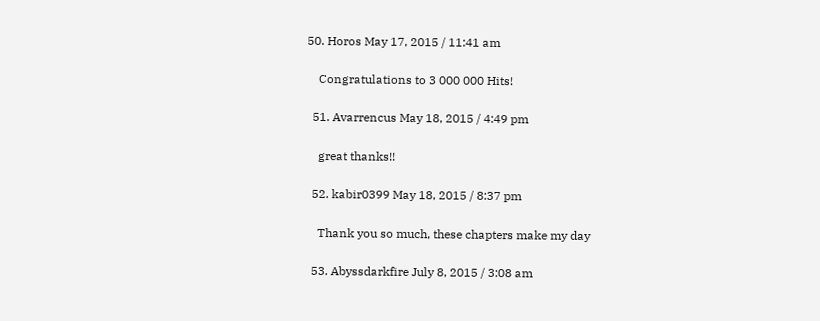50. Horos May 17, 2015 / 11:41 am

    Congratulations to 3 000 000 Hits!

  51. Avarrencus May 18, 2015 / 4:49 pm

    great thanks!!

  52. kabir0399 May 18, 2015 / 8:37 pm

    Thank you so much, these chapters make my day

  53. Abyssdarkfire July 8, 2015 / 3:08 am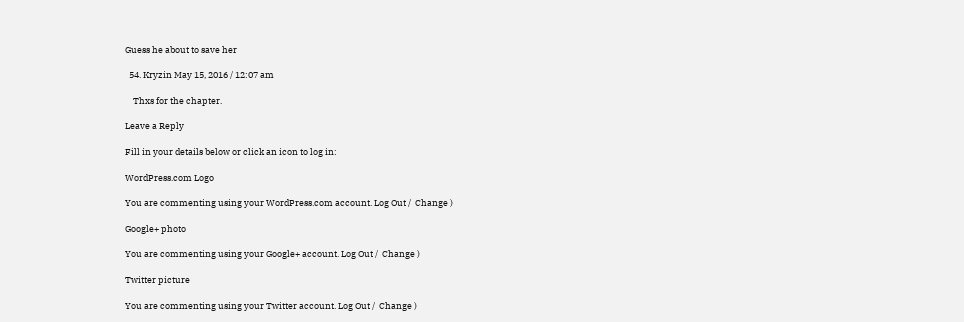Guess he about to save her

  54. Kryzin May 15, 2016 / 12:07 am

    Thxs for the chapter.

Leave a Reply

Fill in your details below or click an icon to log in:

WordPress.com Logo

You are commenting using your WordPress.com account. Log Out /  Change )

Google+ photo

You are commenting using your Google+ account. Log Out /  Change )

Twitter picture

You are commenting using your Twitter account. Log Out /  Change )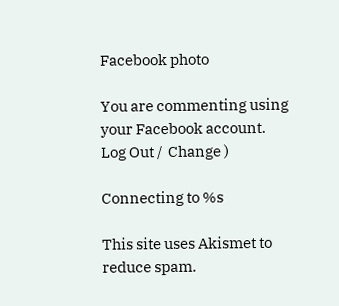Facebook photo

You are commenting using your Facebook account. Log Out /  Change )

Connecting to %s

This site uses Akismet to reduce spam.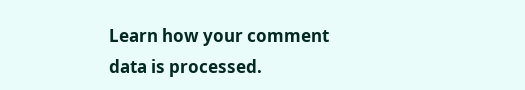Learn how your comment data is processed.